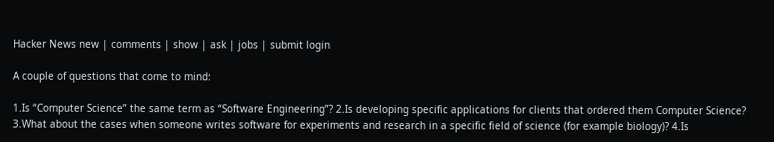Hacker News new | comments | show | ask | jobs | submit login

A couple of questions that come to mind:

1.Is “Computer Science” the same term as “Software Engineering”? 2.Is developing specific applications for clients that ordered them Computer Science? 3.What about the cases when someone writes software for experiments and research in a specific field of science (for example biology)? 4.Is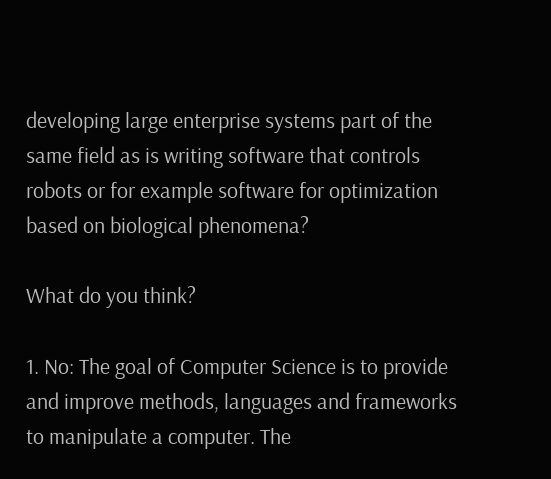developing large enterprise systems part of the same field as is writing software that controls robots or for example software for optimization based on biological phenomena?

What do you think?

1. No: The goal of Computer Science is to provide and improve methods, languages and frameworks to manipulate a computer. The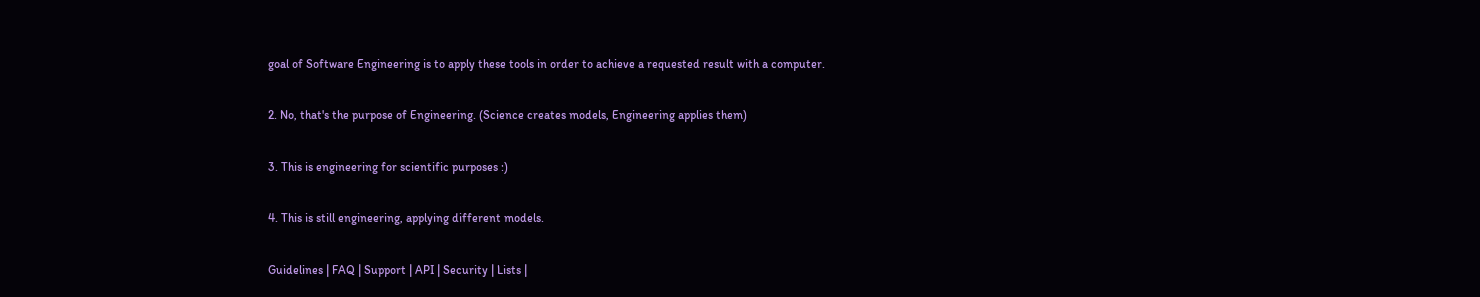goal of Software Engineering is to apply these tools in order to achieve a requested result with a computer.

2. No, that's the purpose of Engineering. (Science creates models, Engineering applies them)

3. This is engineering for scientific purposes :)

4. This is still engineering, applying different models.

Guidelines | FAQ | Support | API | Security | Lists |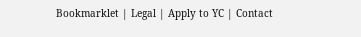Bookmarklet | Legal | Apply to YC | Contact